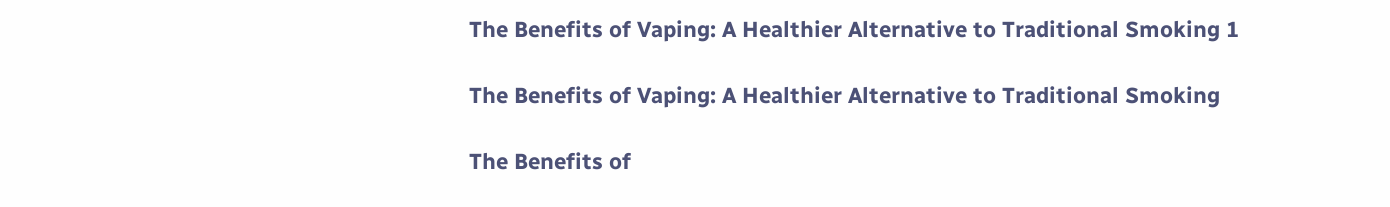The Benefits of Vaping: A Healthier Alternative to Traditional Smoking 1

The Benefits of Vaping: A Healthier Alternative to Traditional Smoking

The Benefits of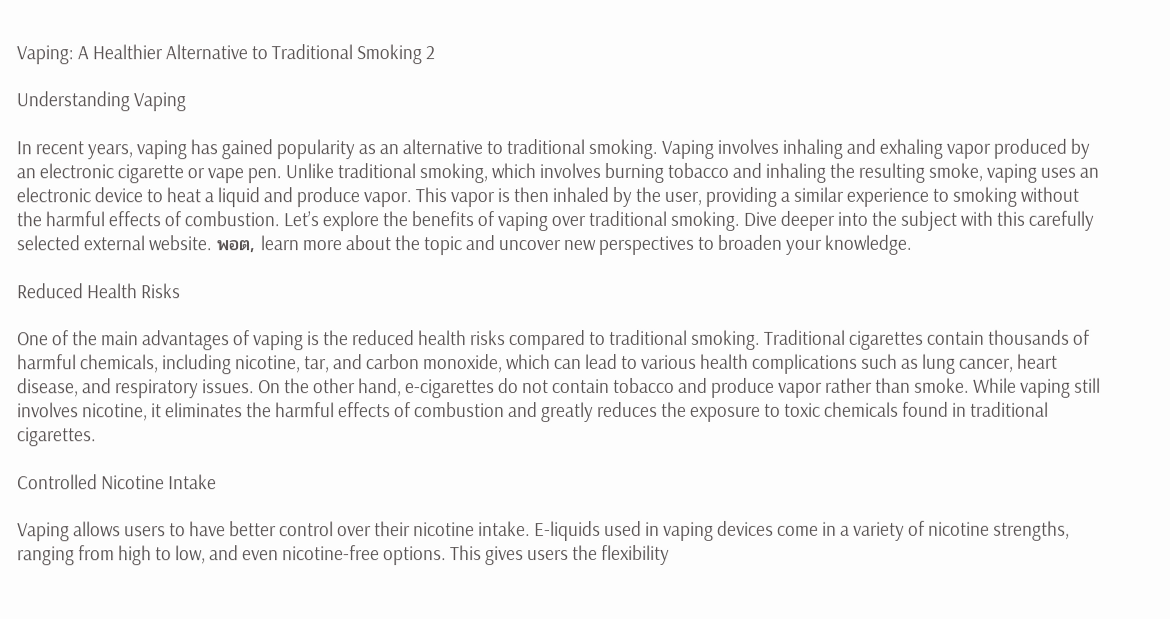Vaping: A Healthier Alternative to Traditional Smoking 2

Understanding Vaping

In recent years, vaping has gained popularity as an alternative to traditional smoking. Vaping involves inhaling and exhaling vapor produced by an electronic cigarette or vape pen. Unlike traditional smoking, which involves burning tobacco and inhaling the resulting smoke, vaping uses an electronic device to heat a liquid and produce vapor. This vapor is then inhaled by the user, providing a similar experience to smoking without the harmful effects of combustion. Let’s explore the benefits of vaping over traditional smoking. Dive deeper into the subject with this carefully selected external website. พอต, learn more about the topic and uncover new perspectives to broaden your knowledge.

Reduced Health Risks

One of the main advantages of vaping is the reduced health risks compared to traditional smoking. Traditional cigarettes contain thousands of harmful chemicals, including nicotine, tar, and carbon monoxide, which can lead to various health complications such as lung cancer, heart disease, and respiratory issues. On the other hand, e-cigarettes do not contain tobacco and produce vapor rather than smoke. While vaping still involves nicotine, it eliminates the harmful effects of combustion and greatly reduces the exposure to toxic chemicals found in traditional cigarettes.

Controlled Nicotine Intake

Vaping allows users to have better control over their nicotine intake. E-liquids used in vaping devices come in a variety of nicotine strengths, ranging from high to low, and even nicotine-free options. This gives users the flexibility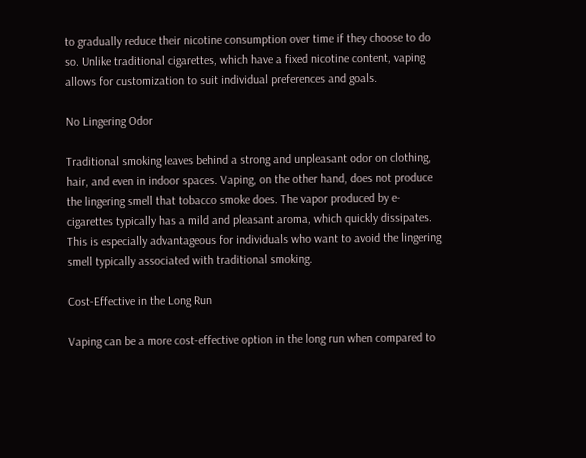to gradually reduce their nicotine consumption over time if they choose to do so. Unlike traditional cigarettes, which have a fixed nicotine content, vaping allows for customization to suit individual preferences and goals.

No Lingering Odor

Traditional smoking leaves behind a strong and unpleasant odor on clothing, hair, and even in indoor spaces. Vaping, on the other hand, does not produce the lingering smell that tobacco smoke does. The vapor produced by e-cigarettes typically has a mild and pleasant aroma, which quickly dissipates. This is especially advantageous for individuals who want to avoid the lingering smell typically associated with traditional smoking.

Cost-Effective in the Long Run

Vaping can be a more cost-effective option in the long run when compared to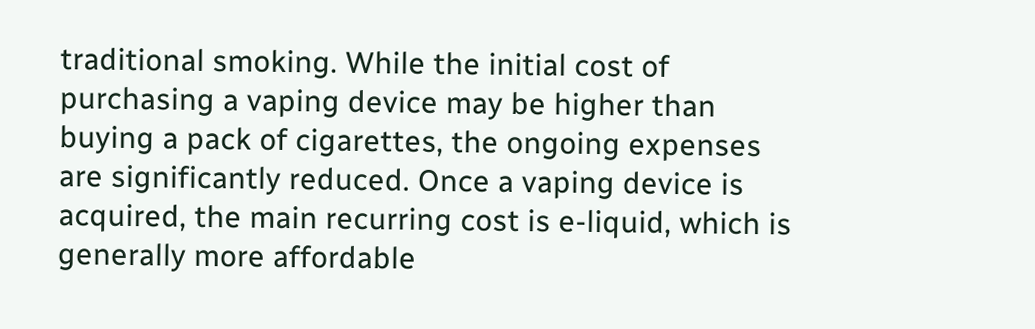traditional smoking. While the initial cost of purchasing a vaping device may be higher than buying a pack of cigarettes, the ongoing expenses are significantly reduced. Once a vaping device is acquired, the main recurring cost is e-liquid, which is generally more affordable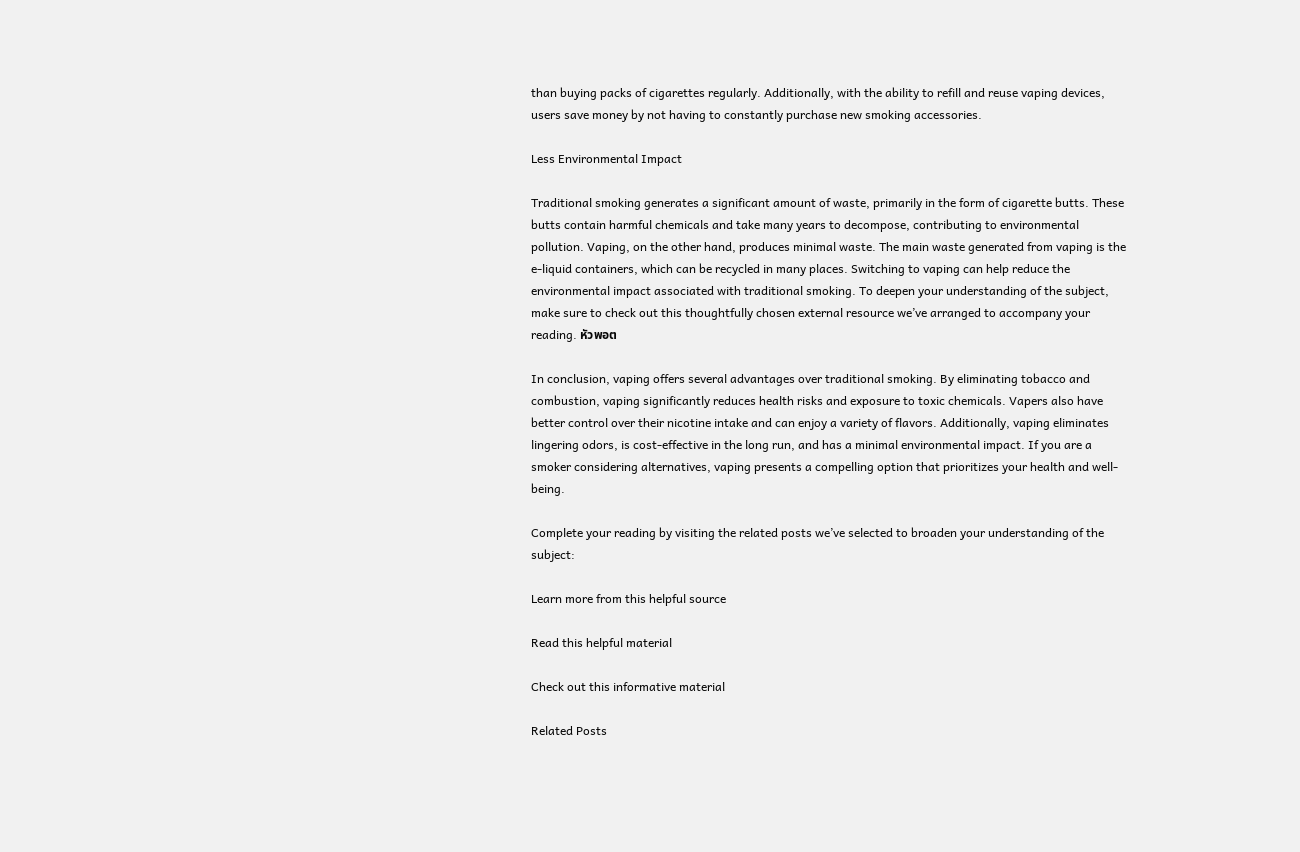than buying packs of cigarettes regularly. Additionally, with the ability to refill and reuse vaping devices, users save money by not having to constantly purchase new smoking accessories.

Less Environmental Impact

Traditional smoking generates a significant amount of waste, primarily in the form of cigarette butts. These butts contain harmful chemicals and take many years to decompose, contributing to environmental pollution. Vaping, on the other hand, produces minimal waste. The main waste generated from vaping is the e-liquid containers, which can be recycled in many places. Switching to vaping can help reduce the environmental impact associated with traditional smoking. To deepen your understanding of the subject, make sure to check out this thoughtfully chosen external resource we’ve arranged to accompany your reading. หัวพอต

In conclusion, vaping offers several advantages over traditional smoking. By eliminating tobacco and combustion, vaping significantly reduces health risks and exposure to toxic chemicals. Vapers also have better control over their nicotine intake and can enjoy a variety of flavors. Additionally, vaping eliminates lingering odors, is cost-effective in the long run, and has a minimal environmental impact. If you are a smoker considering alternatives, vaping presents a compelling option that prioritizes your health and well-being.

Complete your reading by visiting the related posts we’ve selected to broaden your understanding of the subject:

Learn more from this helpful source

Read this helpful material

Check out this informative material

Related Posts